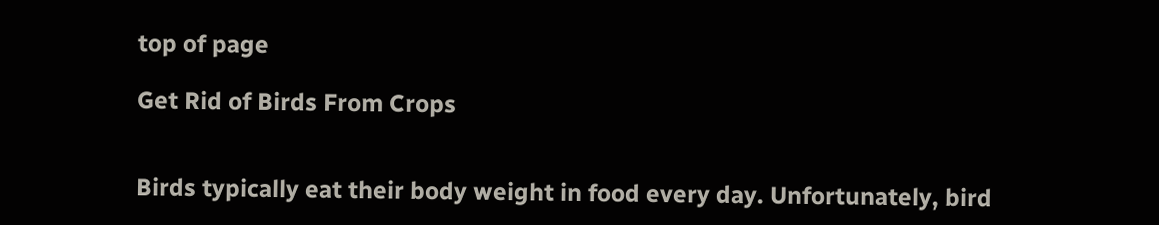top of page

Get Rid of Birds From Crops


Birds typically eat their body weight in food every day. Unfortunately, bird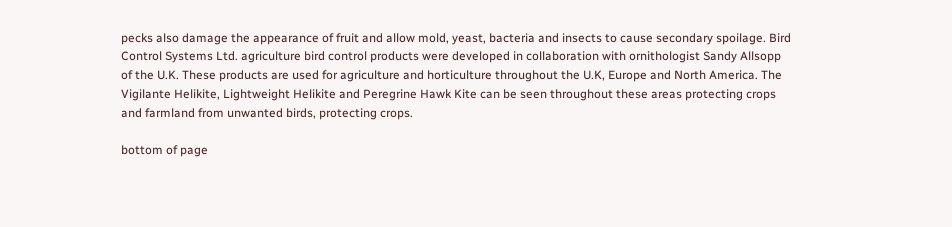pecks also damage the appearance of fruit and allow mold, yeast, bacteria and insects to cause secondary spoilage. Bird Control Systems Ltd. agriculture bird control products were developed in collaboration with ornithologist Sandy Allsopp of the U.K. These products are used for agriculture and horticulture throughout the U.K, Europe and North America. The Vigilante Helikite, Lightweight Helikite and Peregrine Hawk Kite can be seen throughout these areas protecting crops and farmland from unwanted birds, protecting crops.

bottom of page